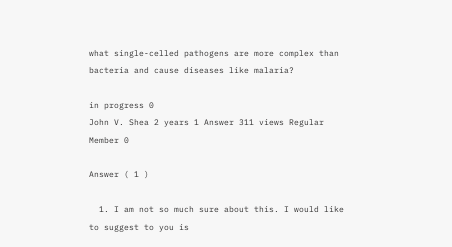what single-celled pathogens are more complex than bacteria and cause diseases like malaria?

in progress 0
John V. Shea 2 years 1 Answer 311 views Regular Member 0

Answer ( 1 )

  1. I am not so much sure about this. I would like to suggest to you is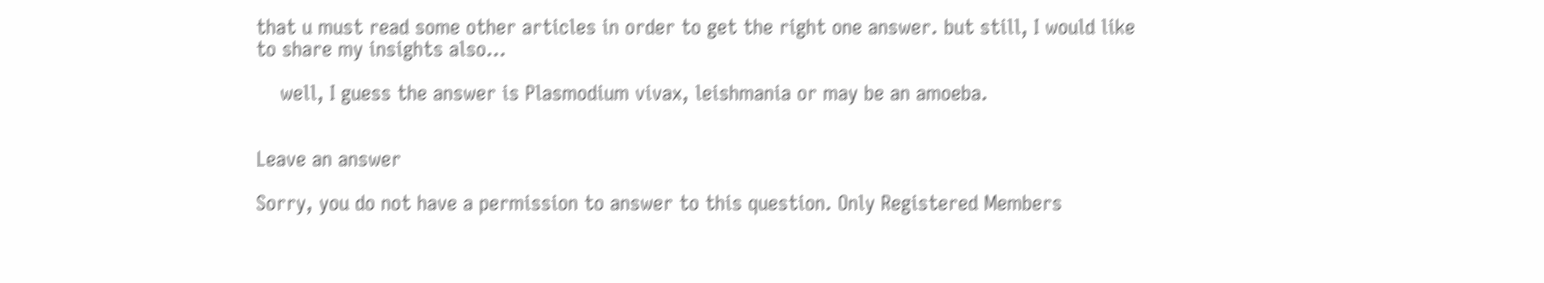that u must read some other articles in order to get the right one answer. but still, I would like to share my insights also…

    well, I guess the answer is Plasmodium vivax, leishmania or may be an amoeba.


Leave an answer

Sorry, you do not have a permission to answer to this question. Only Registered Members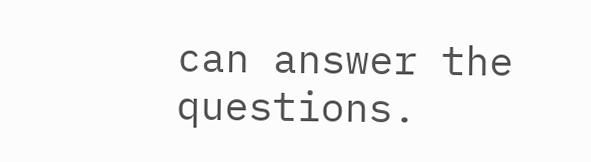can answer the questions.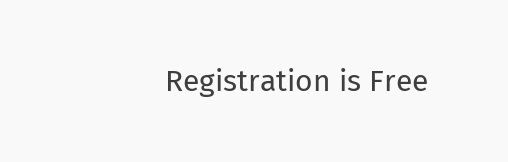Registration is Free